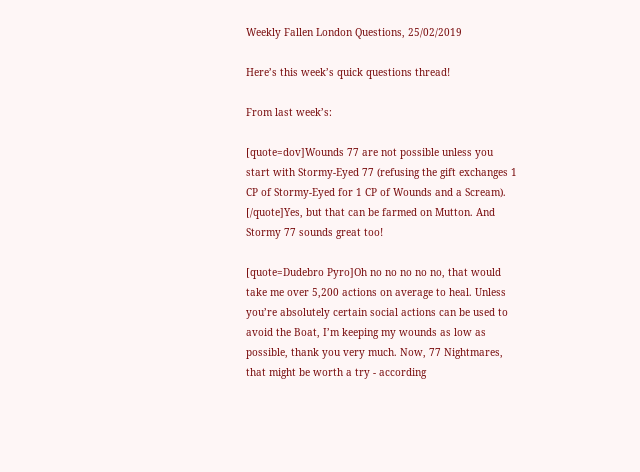Weekly Fallen London Questions, 25/02/2019

Here’s this week’s quick questions thread!

From last week’s:

[quote=dov]Wounds 77 are not possible unless you start with Stormy-Eyed 77 (refusing the gift exchanges 1 CP of Stormy-Eyed for 1 CP of Wounds and a Scream). [/quote]Yes, but that can be farmed on Mutton. And Stormy 77 sounds great too!

[quote=Dudebro Pyro]Oh no no no no no, that would take me over 5,200 actions on average to heal. Unless you’re absolutely certain social actions can be used to avoid the Boat, I’m keeping my wounds as low as possible, thank you very much. Now, 77 Nightmares, that might be worth a try - according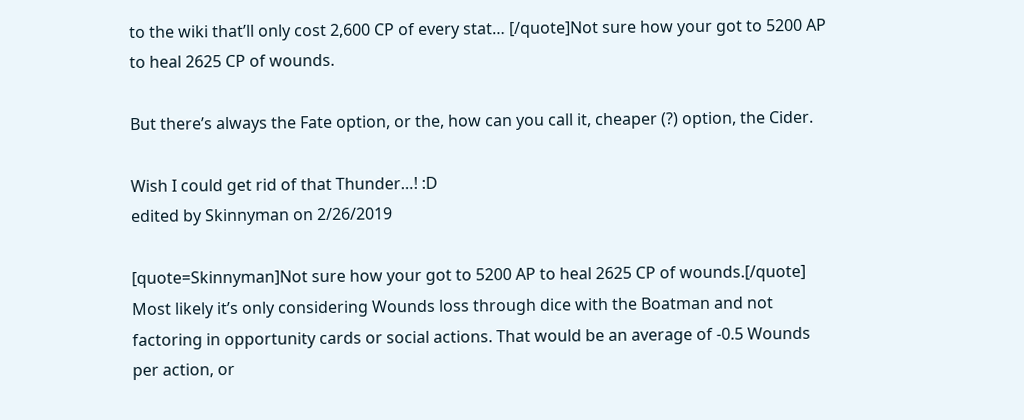to the wiki that’ll only cost 2,600 CP of every stat… [/quote]Not sure how your got to 5200 AP to heal 2625 CP of wounds.

But there’s always the Fate option, or the, how can you call it, cheaper (?) option, the Cider.

Wish I could get rid of that Thunder…! :D
edited by Skinnyman on 2/26/2019

[quote=Skinnyman]Not sure how your got to 5200 AP to heal 2625 CP of wounds.[/quote] Most likely it’s only considering Wounds loss through dice with the Boatman and not factoring in opportunity cards or social actions. That would be an average of -0.5 Wounds per action, or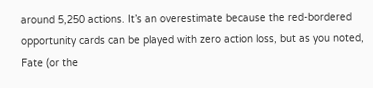around 5,250 actions. It’s an overestimate because the red-bordered opportunity cards can be played with zero action loss, but as you noted, Fate (or the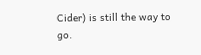Cider) is still the way to go.